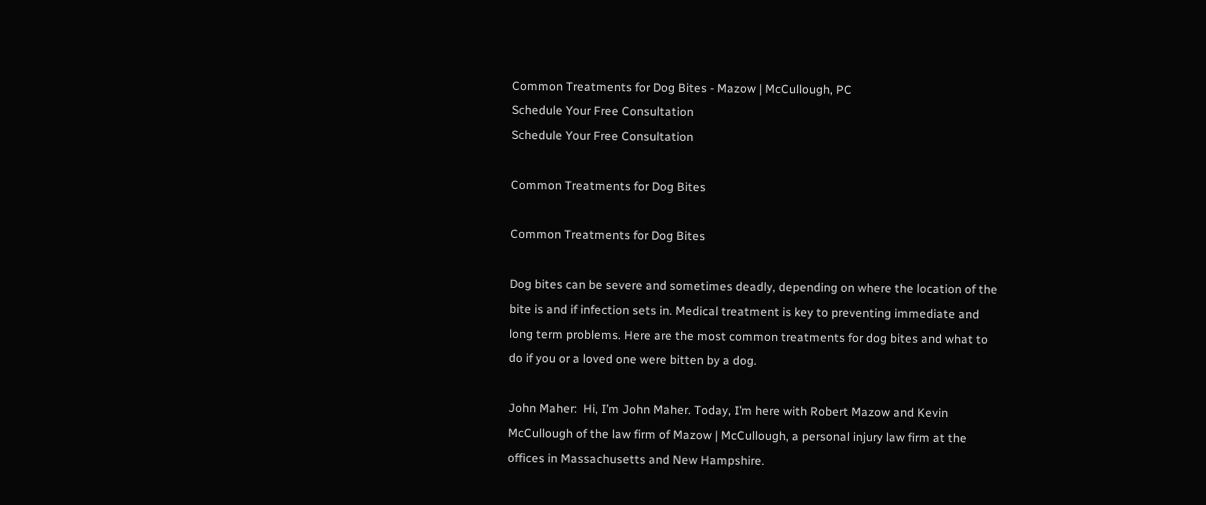Common Treatments for Dog Bites - Mazow | McCullough, PC
Schedule Your Free Consultation
Schedule Your Free Consultation

Common Treatments for Dog Bites

Common Treatments for Dog Bites

Dog bites can be severe and sometimes deadly, depending on where the location of the bite is and if infection sets in. Medical treatment is key to preventing immediate and long term problems. Here are the most common treatments for dog bites and what to do if you or a loved one were bitten by a dog.

John Maher:  Hi, I’m John Maher. Today, I’m here with Robert Mazow and Kevin McCullough of the law firm of Mazow | McCullough, a personal injury law firm at the offices in Massachusetts and New Hampshire.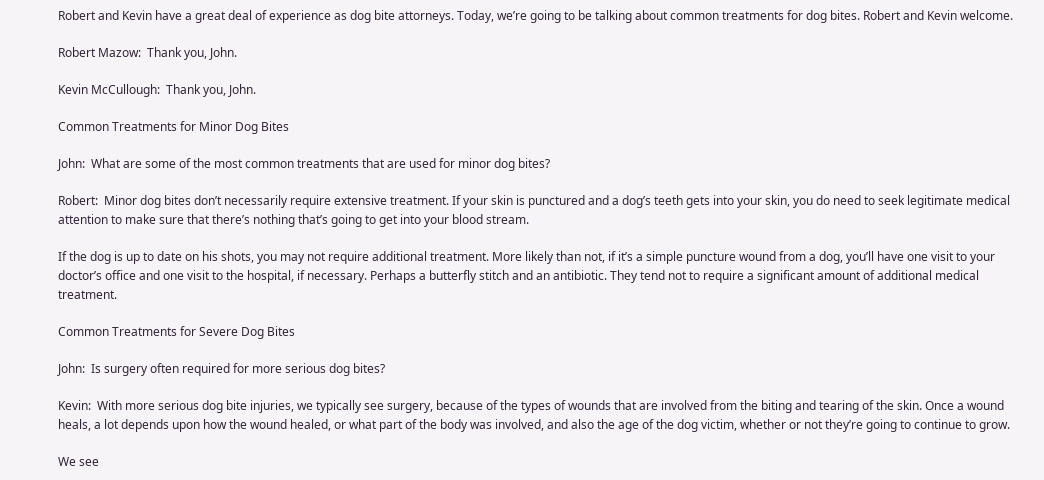Robert and Kevin have a great deal of experience as dog bite attorneys. Today, we’re going to be talking about common treatments for dog bites. Robert and Kevin welcome.

Robert Mazow:  Thank you, John.

Kevin McCullough:  Thank you, John.

Common Treatments for Minor Dog Bites

John:  What are some of the most common treatments that are used for minor dog bites?

Robert:  Minor dog bites don’t necessarily require extensive treatment. If your skin is punctured and a dog’s teeth gets into your skin, you do need to seek legitimate medical attention to make sure that there’s nothing that’s going to get into your blood stream.

If the dog is up to date on his shots, you may not require additional treatment. More likely than not, if it’s a simple puncture wound from a dog, you’ll have one visit to your doctor’s office and one visit to the hospital, if necessary. Perhaps a butterfly stitch and an antibiotic. They tend not to require a significant amount of additional medical treatment.

Common Treatments for Severe Dog Bites

John:  Is surgery often required for more serious dog bites?

Kevin:  With more serious dog bite injuries, we typically see surgery, because of the types of wounds that are involved from the biting and tearing of the skin. Once a wound heals, a lot depends upon how the wound healed, or what part of the body was involved, and also the age of the dog victim, whether or not they’re going to continue to grow.

We see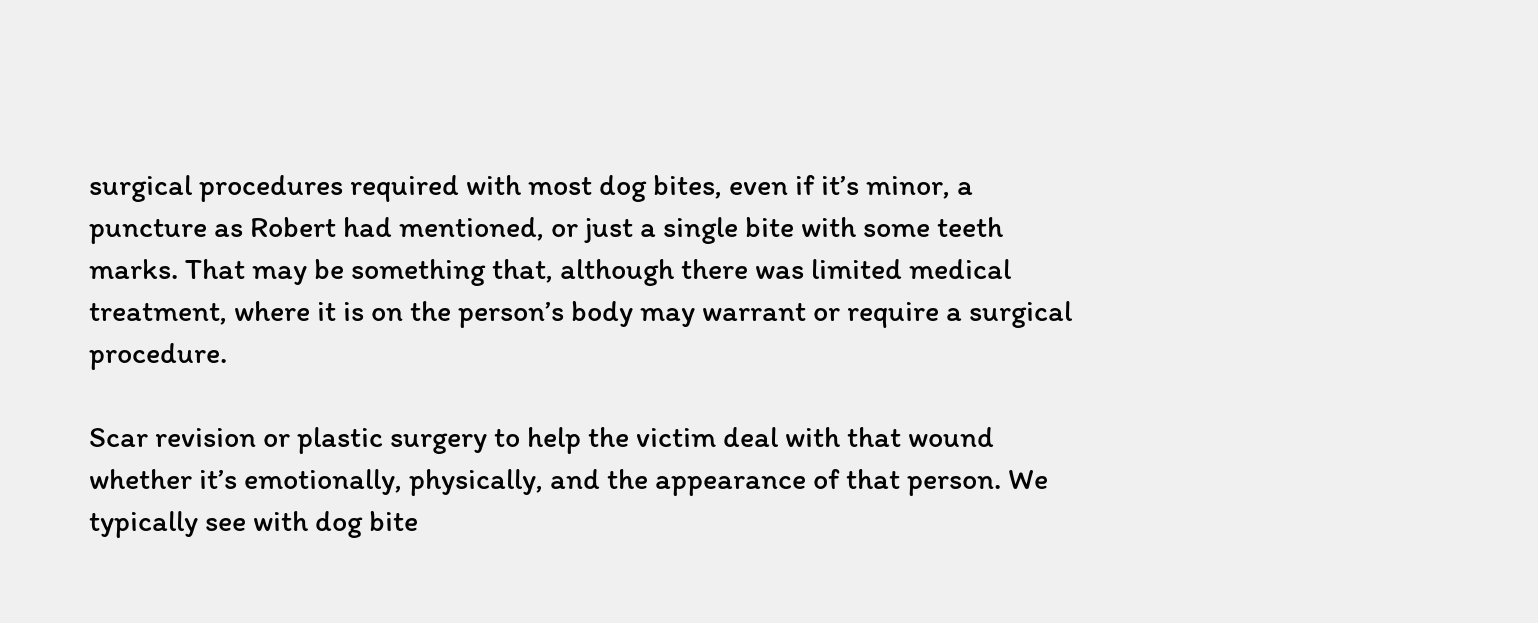surgical procedures required with most dog bites, even if it’s minor, a puncture as Robert had mentioned, or just a single bite with some teeth marks. That may be something that, although there was limited medical treatment, where it is on the person’s body may warrant or require a surgical procedure.

Scar revision or plastic surgery to help the victim deal with that wound whether it’s emotionally, physically, and the appearance of that person. We typically see with dog bite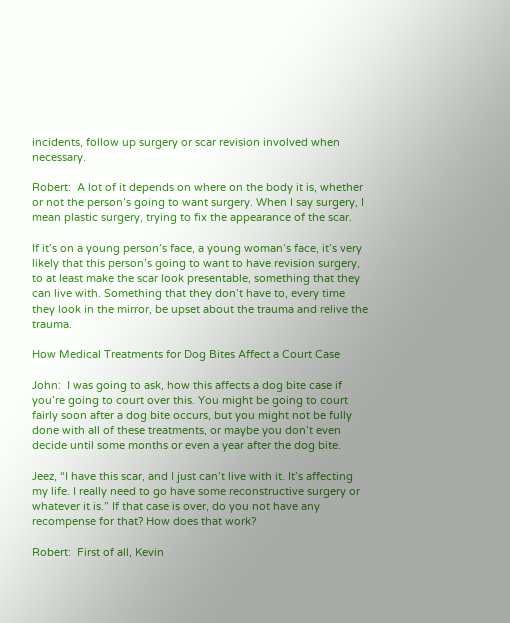incidents, follow up surgery or scar revision involved when necessary.

Robert:  A lot of it depends on where on the body it is, whether or not the person’s going to want surgery. When I say surgery, I mean plastic surgery, trying to fix the appearance of the scar.

If it’s on a young person’s face, a young woman’s face, it’s very likely that this person’s going to want to have revision surgery, to at least make the scar look presentable, something that they can live with. Something that they don’t have to, every time they look in the mirror, be upset about the trauma and relive the trauma.

How Medical Treatments for Dog Bites Affect a Court Case

John:  I was going to ask, how this affects a dog bite case if you’re going to court over this. You might be going to court fairly soon after a dog bite occurs, but you might not be fully done with all of these treatments, or maybe you don’t even decide until some months or even a year after the dog bite.

Jeez, “I have this scar, and I just can’t live with it. It’s affecting my life. I really need to go have some reconstructive surgery or whatever it is.” If that case is over, do you not have any recompense for that? How does that work?

Robert:  First of all, Kevin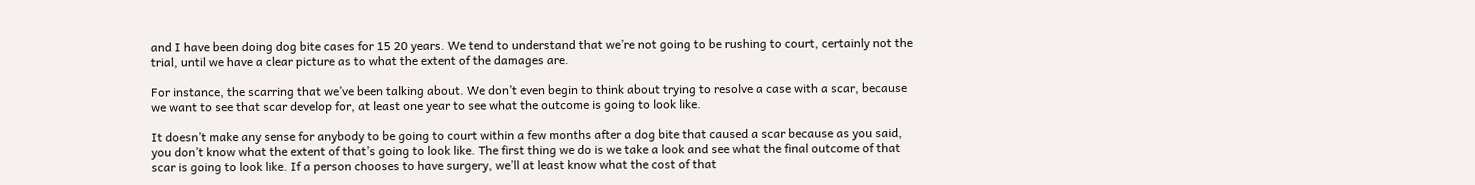and I have been doing dog bite cases for 15 20 years. We tend to understand that we’re not going to be rushing to court, certainly not the trial, until we have a clear picture as to what the extent of the damages are.

For instance, the scarring that we’ve been talking about. We don’t even begin to think about trying to resolve a case with a scar, because we want to see that scar develop for, at least one year to see what the outcome is going to look like.

It doesn’t make any sense for anybody to be going to court within a few months after a dog bite that caused a scar because as you said, you don’t know what the extent of that’s going to look like. The first thing we do is we take a look and see what the final outcome of that scar is going to look like. If a person chooses to have surgery, we’ll at least know what the cost of that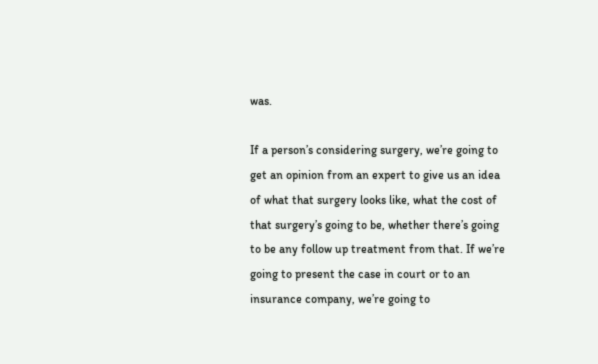was.

If a person’s considering surgery, we’re going to get an opinion from an expert to give us an idea of what that surgery looks like, what the cost of that surgery’s going to be, whether there’s going to be any follow up treatment from that. If we’re going to present the case in court or to an insurance company, we’re going to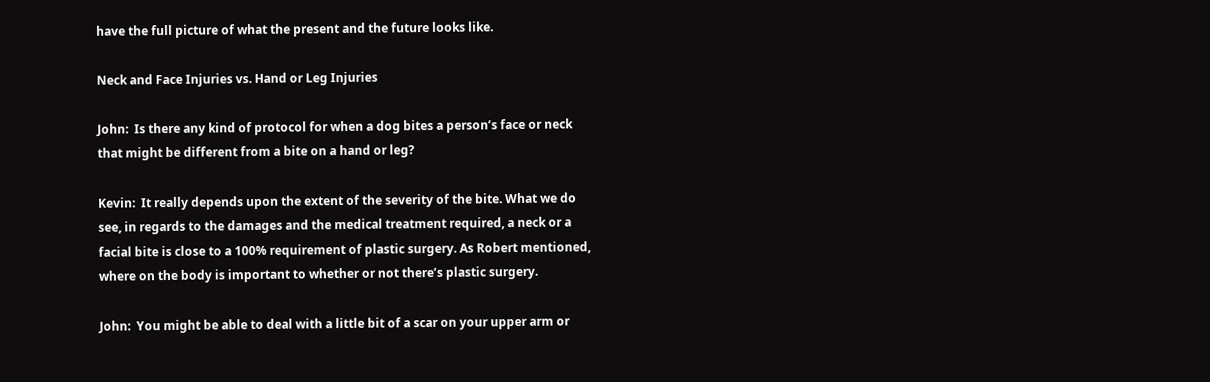have the full picture of what the present and the future looks like.

Neck and Face Injuries vs. Hand or Leg Injuries

John:  Is there any kind of protocol for when a dog bites a person’s face or neck that might be different from a bite on a hand or leg?

Kevin:  It really depends upon the extent of the severity of the bite. What we do see, in regards to the damages and the medical treatment required, a neck or a facial bite is close to a 100% requirement of plastic surgery. As Robert mentioned, where on the body is important to whether or not there’s plastic surgery.

John:  You might be able to deal with a little bit of a scar on your upper arm or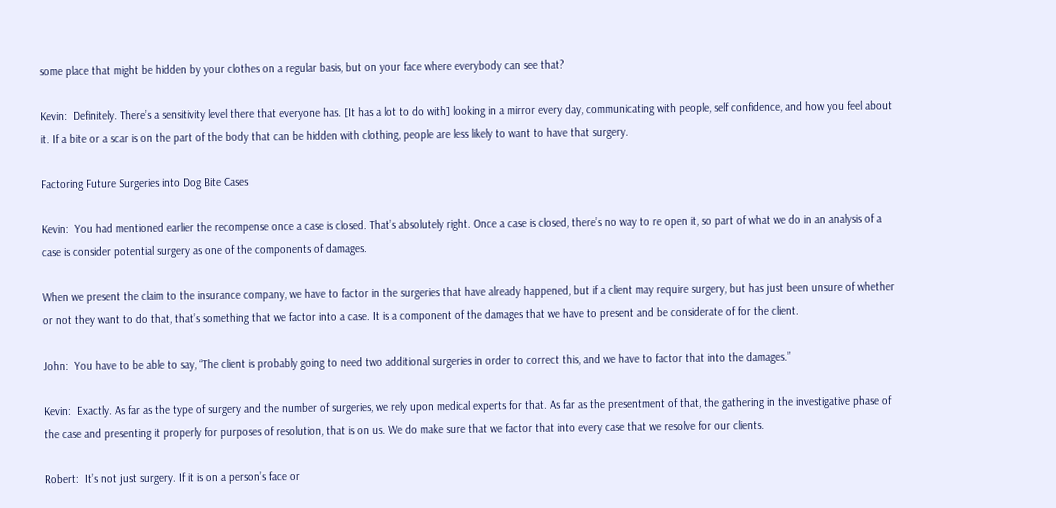some place that might be hidden by your clothes on a regular basis, but on your face where everybody can see that?

Kevin:  Definitely. There’s a sensitivity level there that everyone has. [It has a lot to do with] looking in a mirror every day, communicating with people, self confidence, and how you feel about it. If a bite or a scar is on the part of the body that can be hidden with clothing, people are less likely to want to have that surgery.

Factoring Future Surgeries into Dog Bite Cases

Kevin:  You had mentioned earlier the recompense once a case is closed. That’s absolutely right. Once a case is closed, there’s no way to re open it, so part of what we do in an analysis of a case is consider potential surgery as one of the components of damages.

When we present the claim to the insurance company, we have to factor in the surgeries that have already happened, but if a client may require surgery, but has just been unsure of whether or not they want to do that, that’s something that we factor into a case. It is a component of the damages that we have to present and be considerate of for the client.

John:  You have to be able to say, “The client is probably going to need two additional surgeries in order to correct this, and we have to factor that into the damages.”

Kevin:  Exactly. As far as the type of surgery and the number of surgeries, we rely upon medical experts for that. As far as the presentment of that, the gathering in the investigative phase of the case and presenting it properly for purposes of resolution, that is on us. We do make sure that we factor that into every case that we resolve for our clients.

Robert:  It’s not just surgery. If it is on a person’s face or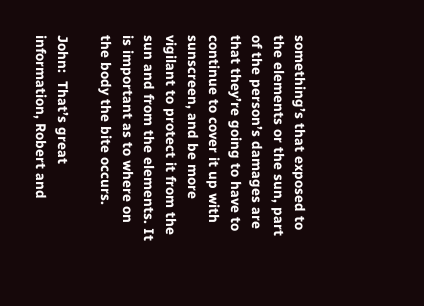something’s that exposed to the elements or the sun, part of the person’s damages are that they’re going to have to continue to cover it up with sunscreen, and be more vigilant to protect it from the sun and from the elements. It is important as to where on the body the bite occurs.

John:  That’s great information, Robert and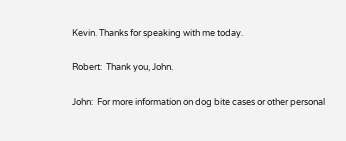Kevin. Thanks for speaking with me today.

Robert:  Thank you, John.

John:  For more information on dog bite cases or other personal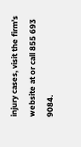injury cases, visit the firm’s website at or call 855 693 9084.